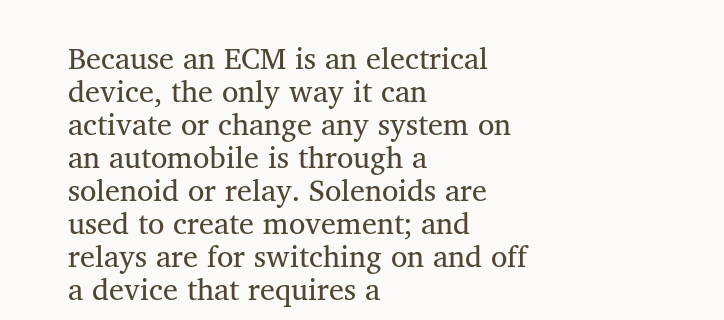Because an ECM is an electrical device, the only way it can activate or change any system on an automobile is through a solenoid or relay. Solenoids are used to create movement; and relays are for switching on and off a device that requires a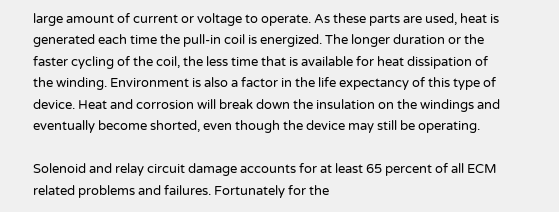large amount of current or voltage to operate. As these parts are used, heat is generated each time the pull-in coil is energized. The longer duration or the faster cycling of the coil, the less time that is available for heat dissipation of the winding. Environment is also a factor in the life expectancy of this type of device. Heat and corrosion will break down the insulation on the windings and eventually become shorted, even though the device may still be operating.

Solenoid and relay circuit damage accounts for at least 65 percent of all ECM related problems and failures. Fortunately for the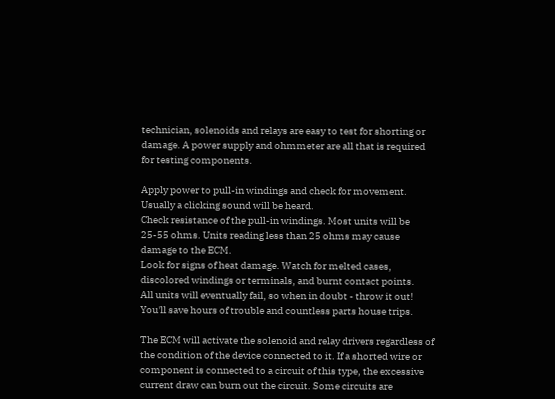technician, solenoids and relays are easy to test for shorting or damage. A power supply and ohmmeter are all that is required for testing components.

Apply power to pull-in windings and check for movement.
Usually a clicking sound will be heard.
Check resistance of the pull-in windings. Most units will be 25-55 ohms. Units reading less than 25 ohms may cause damage to the ECM.
Look for signs of heat damage. Watch for melted cases, discolored windings or terminals, and burnt contact points.
All units will eventually fail, so when in doubt - throw it out! You'll save hours of trouble and countless parts house trips.

The ECM will activate the solenoid and relay drivers regardless of the condition of the device connected to it. If a shorted wire or component is connected to a circuit of this type, the excessive current draw can burn out the circuit. Some circuits are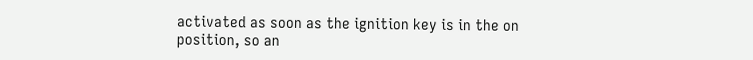activated as soon as the ignition key is in the on position, so an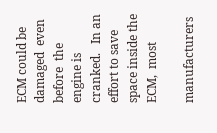ECM could be  damaged  even  before  the engine is cranked.   In an effort to save space inside the ECM,  most

manufacturers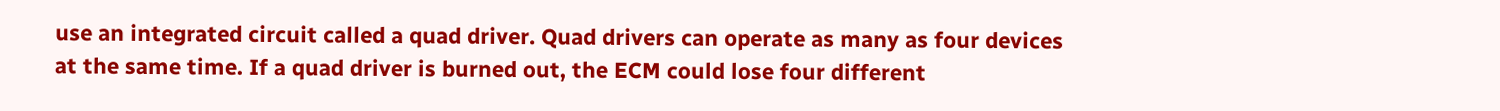use an integrated circuit called a quad driver. Quad drivers can operate as many as four devices at the same time. If a quad driver is burned out, the ECM could lose four different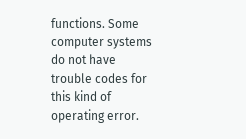functions. Some computer systems do not have trouble codes for this kind of operating error.